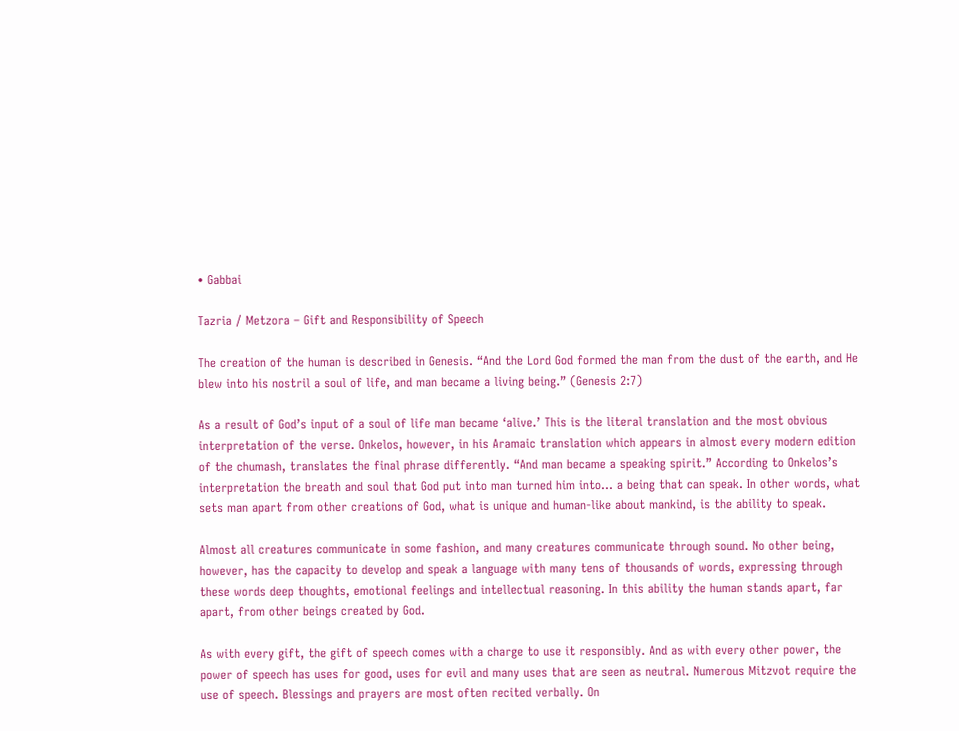• Gabbai

Tazria / Metzora – Gift and Responsibility of Speech

The creation of the human is described in Genesis. “And the Lord God formed the man from the dust of the earth, and He blew into his nostril a soul of life, and man became a living being.” (Genesis 2:7)

As a result of God’s input of a soul of life man became ‘alive.’ This is the literal translation and the most obvious interpretation of the verse. Onkelos, however, in his Aramaic translation which appears in almost every modern edition of the chumash, translates the final phrase differently. “And man became a speaking spirit.” According to Onkelos’s interpretation the breath and soul that God put into man turned him into… a being that can speak. In other words, what sets man apart from other creations of God, what is unique and human-like about mankind, is the ability to speak.

Almost all creatures communicate in some fashion, and many creatures communicate through sound. No other being, however, has the capacity to develop and speak a language with many tens of thousands of words, expressing through these words deep thoughts, emotional feelings and intellectual reasoning. In this ability the human stands apart, far apart, from other beings created by God.

As with every gift, the gift of speech comes with a charge to use it responsibly. And as with every other power, the power of speech has uses for good, uses for evil and many uses that are seen as neutral. Numerous Mitzvot require the use of speech. Blessings and prayers are most often recited verbally. On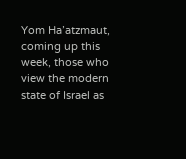Yom Ha’atzmaut, coming up this week, those who view the modern state of Israel as